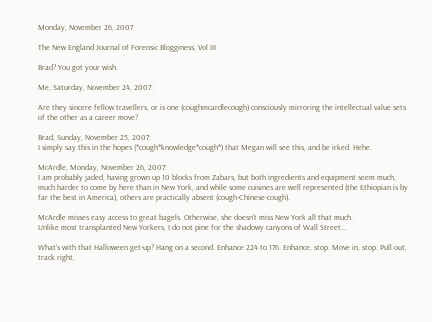Monday, November 26, 2007

The New England Journal of Forensic Blogginess, Vol III

Brad? You got your wish.

Me, Saturday, November 24, 2007:

Are they sincere fellow travellers, or is one (coughmcardlecough) consciously mirroring the intellectual value sets of the other as a career move?

Brad, Sunday, November 25, 2007:
I simply say this in the hopes (*cough*knowledge*cough*) that Megan will see this, and be irked. Hehe.

McArdle, Monday, November 26, 2007:
I am probably jaded, having grown up 10 blocks from Zabars, but both ingredients and equipment seem much, much harder to come by here than in New York, and while some cuisines are well represented (the Ethiopian is by far the best in America), others are practically absent (cough-Chinese-cough).

McArdle misses easy access to great bagels. Otherwise, she doesn't miss New York all that much.
Unlike most transplanted New Yorkers, I do not pine for the shadowy canyons of Wall Street...

What's with that Halloween get-up? Hang on a second. Enhance 224 to 176. Enhance, stop. Move in, stop. Pull out, track right,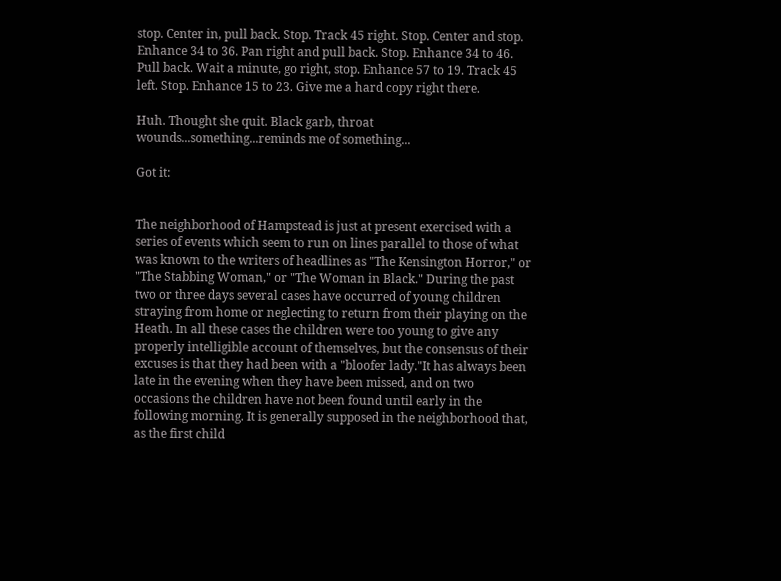stop. Center in, pull back. Stop. Track 45 right. Stop. Center and stop. Enhance 34 to 36. Pan right and pull back. Stop. Enhance 34 to 46. Pull back. Wait a minute, go right, stop. Enhance 57 to 19. Track 45 left. Stop. Enhance 15 to 23. Give me a hard copy right there.

Huh. Thought she quit. Black garb, throat wounds...something...reminds me of something...

Got it:


The neighborhood of Hampstead is just at present exercised with a series of events which seem to run on lines parallel to those of what was known to the writers of headlines as "The Kensington Horror," or "The Stabbing Woman," or "The Woman in Black." During the past two or three days several cases have occurred of young children straying from home or neglecting to return from their playing on the Heath. In all these cases the children were too young to give any properly intelligible account of themselves, but the consensus of their excuses is that they had been with a "bloofer lady."It has always been late in the evening when they have been missed, and on two occasions the children have not been found until early in the following morning. It is generally supposed in the neighborhood that, as the first child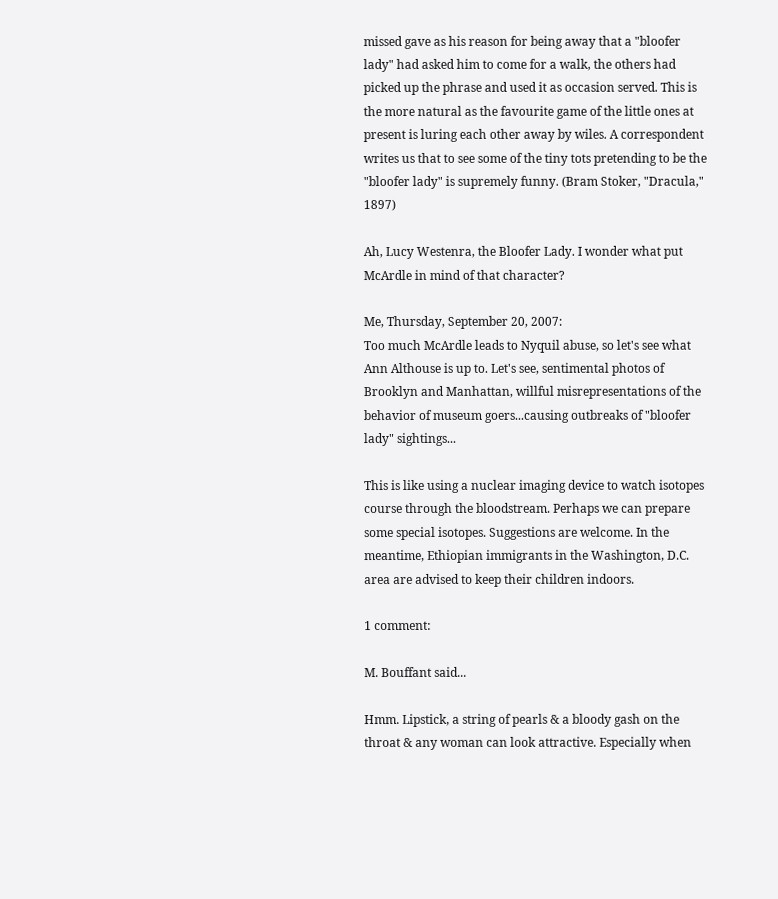missed gave as his reason for being away that a "bloofer lady" had asked him to come for a walk, the others had picked up the phrase and used it as occasion served. This is the more natural as the favourite game of the little ones at present is luring each other away by wiles. A correspondent writes us that to see some of the tiny tots pretending to be the "bloofer lady" is supremely funny. (Bram Stoker, "Dracula," 1897)

Ah, Lucy Westenra, the Bloofer Lady. I wonder what put McArdle in mind of that character?

Me, Thursday, September 20, 2007:
Too much McArdle leads to Nyquil abuse, so let's see what Ann Althouse is up to. Let's see, sentimental photos of Brooklyn and Manhattan, willful misrepresentations of the behavior of museum goers...causing outbreaks of "bloofer lady" sightings...

This is like using a nuclear imaging device to watch isotopes course through the bloodstream. Perhaps we can prepare some special isotopes. Suggestions are welcome. In the meantime, Ethiopian immigrants in the Washington, D.C. area are advised to keep their children indoors.

1 comment:

M. Bouffant said...

Hmm. Lipstick, a string of pearls & a bloody gash on the throat & any woman can look attractive. Especially when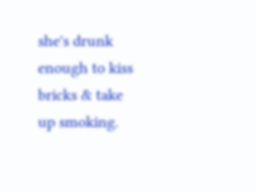she's drunk enough to kiss bricks & take up smoking.